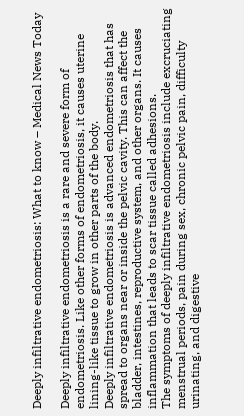Deeply infiltrative endometriosis: What to know – Medical News Today

Deeply infiltrative endometriosis is a rare and severe form of endometriosis. Like other forms of endometriosis, it causes uterine lining-like tissue to grow in other parts of the body.
Deeply infiltrative endometriosis is advanced endometriosis that has spread to organs near or inside the pelvic cavity. This can affect the bladder, intestines, reproductive system, and other organs. It causes inflammation that leads to scar tissue called adhesions.
The symptoms of deeply infiltrative endometriosis include excruciating menstrual periods, pain during sex, chronic pelvic pain, difficulty urinating, and digestive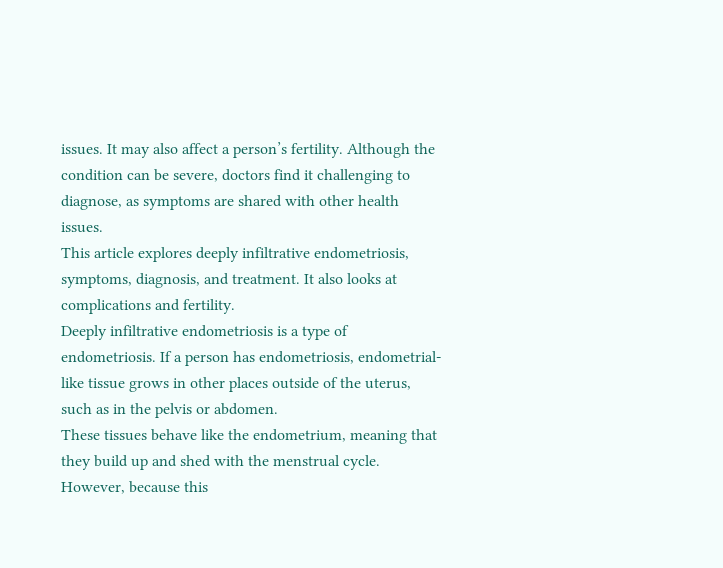issues. It may also affect a person’s fertility. Although the condition can be severe, doctors find it challenging to diagnose, as symptoms are shared with other health issues.
This article explores deeply infiltrative endometriosis, symptoms, diagnosis, and treatment. It also looks at complications and fertility.
Deeply infiltrative endometriosis is a type of endometriosis. If a person has endometriosis, endometrial-like tissue grows in other places outside of the uterus, such as in the pelvis or abdomen.
These tissues behave like the endometrium, meaning that they build up and shed with the menstrual cycle. However, because this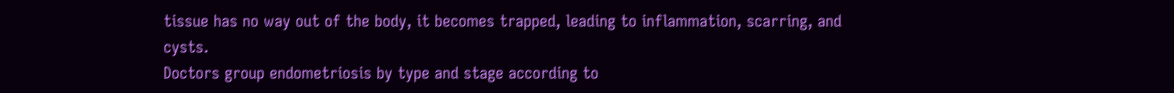tissue has no way out of the body, it becomes trapped, leading to inflammation, scarring, and cysts.
Doctors group endometriosis by type and stage according to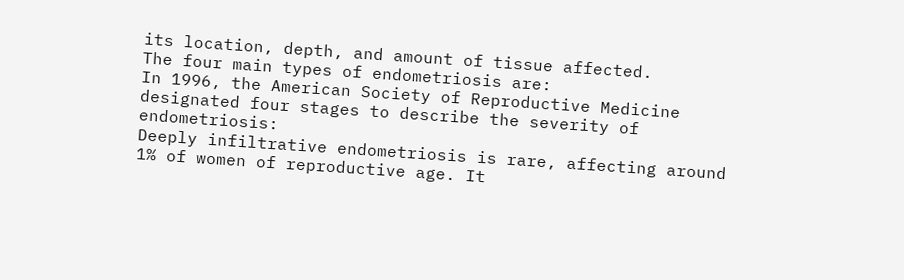its location, depth, and amount of tissue affected.
The four main types of endometriosis are:
In 1996, the American Society of Reproductive Medicine designated four stages to describe the severity of endometriosis:
Deeply infiltrative endometriosis is rare, affecting around 1% of women of reproductive age. It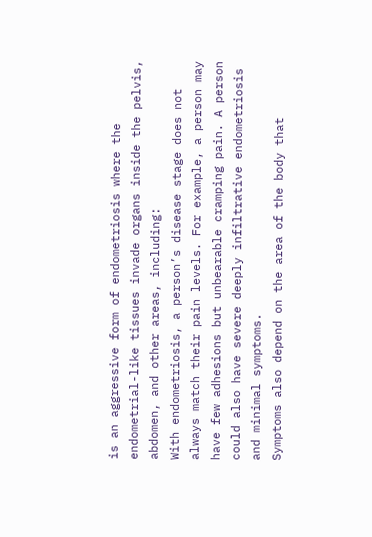is an aggressive form of endometriosis where the endometrial-like tissues invade organs inside the pelvis, abdomen, and other areas, including:
With endometriosis, a person’s disease stage does not always match their pain levels. For example, a person may have few adhesions but unbearable cramping pain. A person could also have severe deeply infiltrative endometriosis and minimal symptoms.
Symptoms also depend on the area of the body that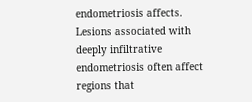endometriosis affects. Lesions associated with deeply infiltrative endometriosis often affect regions that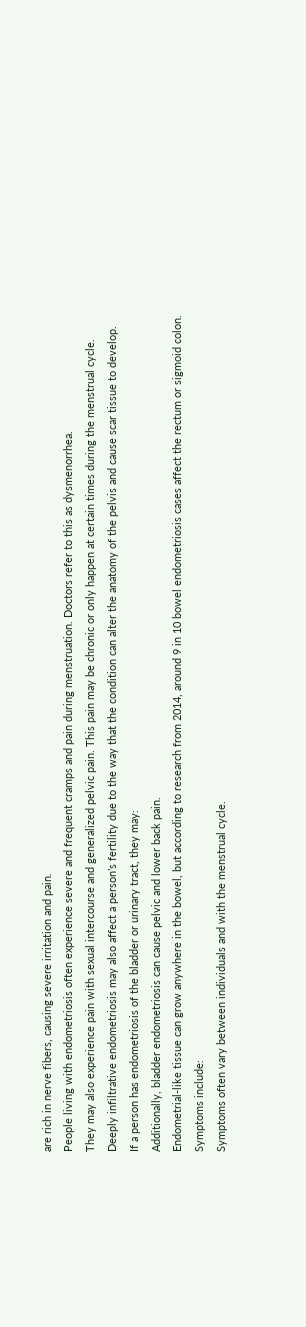are rich in nerve fibers, causing severe irritation and pain.
People living with endometriosis often experience severe and frequent cramps and pain during menstruation. Doctors refer to this as dysmenorrhea.
They may also experience pain with sexual intercourse and generalized pelvic pain. This pain may be chronic or only happen at certain times during the menstrual cycle.
Deeply infiltrative endometriosis may also affect a person’s fertility due to the way that the condition can alter the anatomy of the pelvis and cause scar tissue to develop.
If a person has endometriosis of the bladder or urinary tract, they may:
Additionally, bladder endometriosis can cause pelvic and lower back pain.
Endometrial-like tissue can grow anywhere in the bowel, but according to research from 2014, around 9 in 10 bowel endometriosis cases affect the rectum or sigmoid colon.
Symptoms include:
Symptoms often vary between individuals and with the menstrual cycle.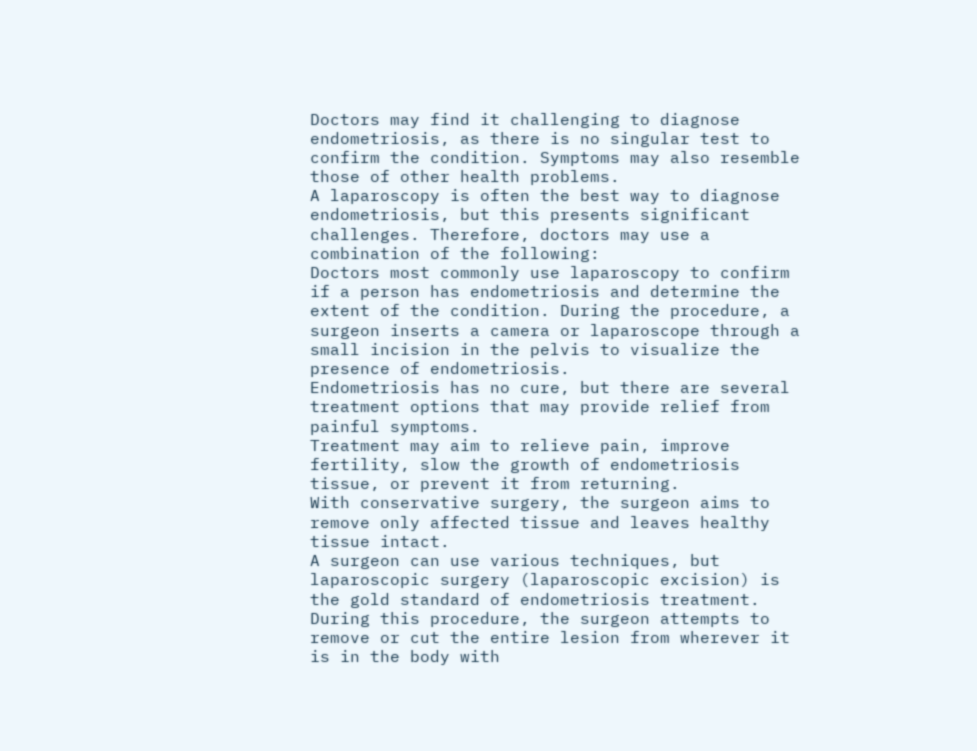Doctors may find it challenging to diagnose endometriosis, as there is no singular test to confirm the condition. Symptoms may also resemble those of other health problems.
A laparoscopy is often the best way to diagnose endometriosis, but this presents significant challenges. Therefore, doctors may use a combination of the following:
Doctors most commonly use laparoscopy to confirm if a person has endometriosis and determine the extent of the condition. During the procedure, a surgeon inserts a camera or laparoscope through a small incision in the pelvis to visualize the presence of endometriosis.
Endometriosis has no cure, but there are several treatment options that may provide relief from painful symptoms.
Treatment may aim to relieve pain, improve fertility, slow the growth of endometriosis tissue, or prevent it from returning.
With conservative surgery, the surgeon aims to remove only affected tissue and leaves healthy tissue intact.
A surgeon can use various techniques, but laparoscopic surgery (laparoscopic excision) is the gold standard of endometriosis treatment. During this procedure, the surgeon attempts to remove or cut the entire lesion from wherever it is in the body with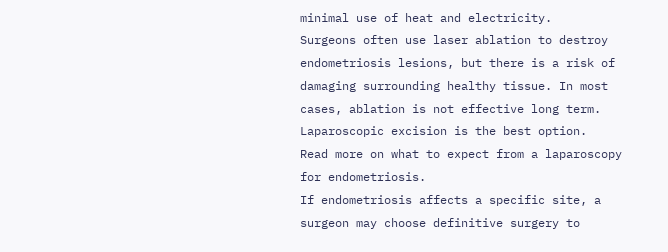minimal use of heat and electricity.
Surgeons often use laser ablation to destroy endometriosis lesions, but there is a risk of damaging surrounding healthy tissue. In most cases, ablation is not effective long term. Laparoscopic excision is the best option.
Read more on what to expect from a laparoscopy for endometriosis.
If endometriosis affects a specific site, a surgeon may choose definitive surgery to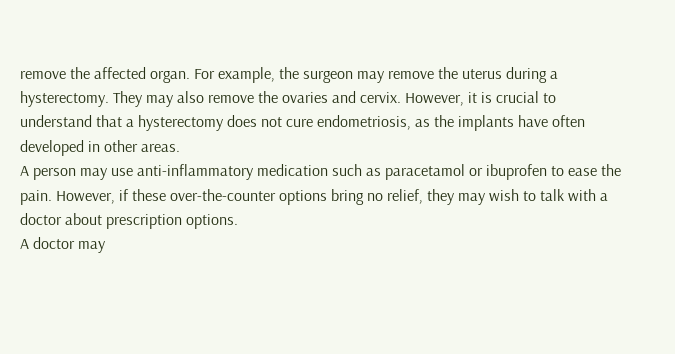remove the affected organ. For example, the surgeon may remove the uterus during a hysterectomy. They may also remove the ovaries and cervix. However, it is crucial to understand that a hysterectomy does not cure endometriosis, as the implants have often developed in other areas.
A person may use anti-inflammatory medication such as paracetamol or ibuprofen to ease the pain. However, if these over-the-counter options bring no relief, they may wish to talk with a doctor about prescription options.
A doctor may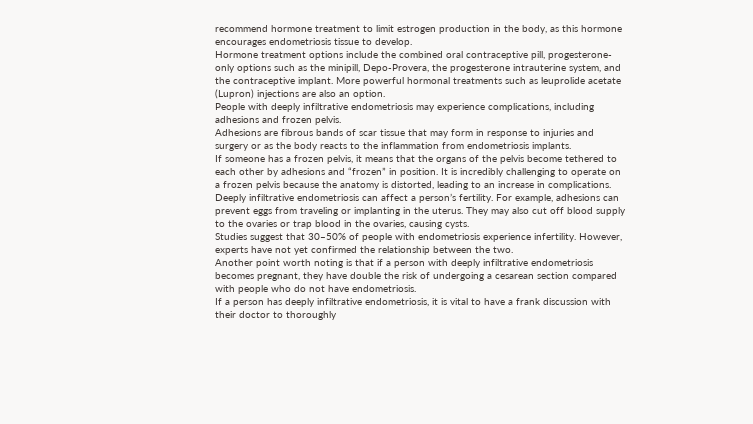recommend hormone treatment to limit estrogen production in the body, as this hormone encourages endometriosis tissue to develop.
Hormone treatment options include the combined oral contraceptive pill, progesterone-only options such as the minipill, Depo-Provera, the progesterone intrauterine system, and the contraceptive implant. More powerful hormonal treatments such as leuprolide acetate (Lupron) injections are also an option.
People with deeply infiltrative endometriosis may experience complications, including adhesions and frozen pelvis.
Adhesions are fibrous bands of scar tissue that may form in response to injuries and surgery or as the body reacts to the inflammation from endometriosis implants.
If someone has a frozen pelvis, it means that the organs of the pelvis become tethered to each other by adhesions and “frozen” in position. It is incredibly challenging to operate on a frozen pelvis because the anatomy is distorted, leading to an increase in complications.
Deeply infiltrative endometriosis can affect a person’s fertility. For example, adhesions can prevent eggs from traveling or implanting in the uterus. They may also cut off blood supply to the ovaries or trap blood in the ovaries, causing cysts.
Studies suggest that 30–50% of people with endometriosis experience infertility. However, experts have not yet confirmed the relationship between the two.
Another point worth noting is that if a person with deeply infiltrative endometriosis becomes pregnant, they have double the risk of undergoing a cesarean section compared with people who do not have endometriosis.
If a person has deeply infiltrative endometriosis, it is vital to have a frank discussion with their doctor to thoroughly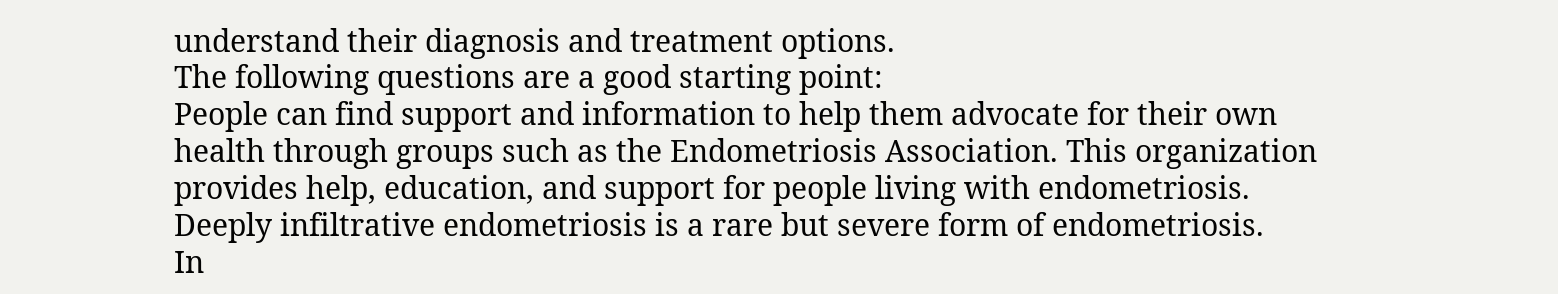understand their diagnosis and treatment options.
The following questions are a good starting point:
People can find support and information to help them advocate for their own health through groups such as the Endometriosis Association. This organization provides help, education, and support for people living with endometriosis.
Deeply infiltrative endometriosis is a rare but severe form of endometriosis.
In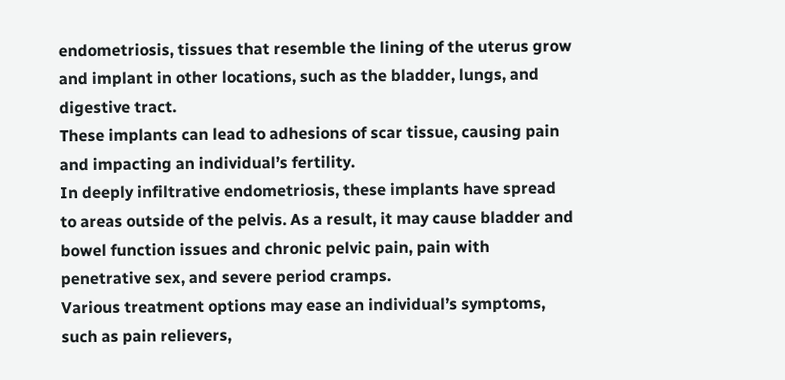endometriosis, tissues that resemble the lining of the uterus grow and implant in other locations, such as the bladder, lungs, and digestive tract.
These implants can lead to adhesions of scar tissue, causing pain and impacting an individual’s fertility.
In deeply infiltrative endometriosis, these implants have spread to areas outside of the pelvis. As a result, it may cause bladder and bowel function issues and chronic pelvic pain, pain with penetrative sex, and severe period cramps.
Various treatment options may ease an individual’s symptoms, such as pain relievers,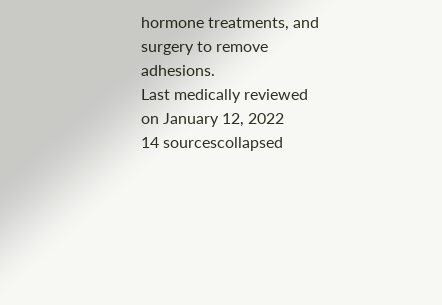hormone treatments, and surgery to remove adhesions.
Last medically reviewed on January 12, 2022
14 sourcescollapsed